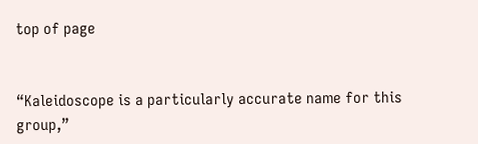top of page


“Kaleidoscope is a particularly accurate name for this group,”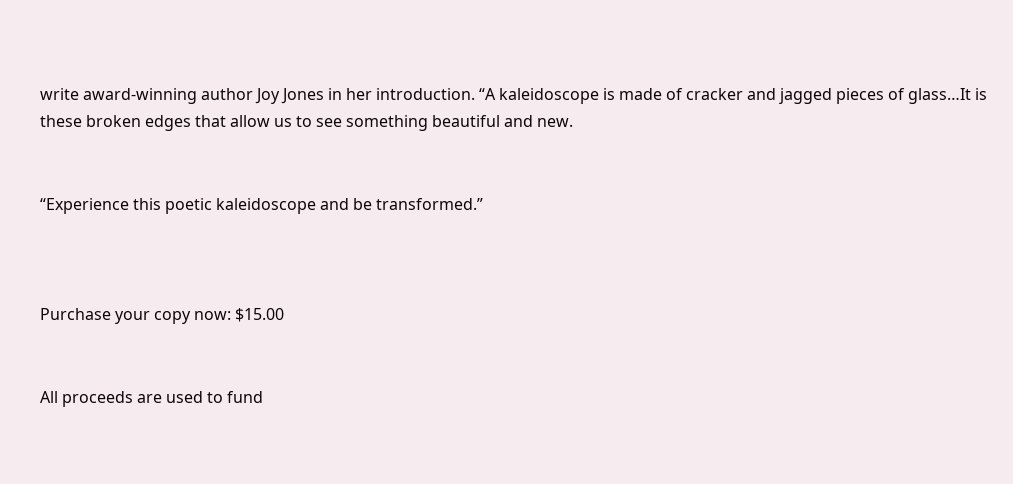write award-winning author Joy Jones in her introduction. “A kaleidoscope is made of cracker and jagged pieces of glass…It is these broken edges that allow us to see something beautiful and new.


“Experience this poetic kaleidoscope and be transformed.”



Purchase your copy now: $15.00


All proceeds are used to fund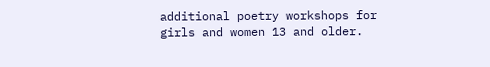additional poetry workshops for girls and women 13 and older.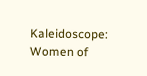Kaleidoscope: Women of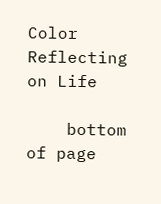Color Reflecting on Life

    bottom of page